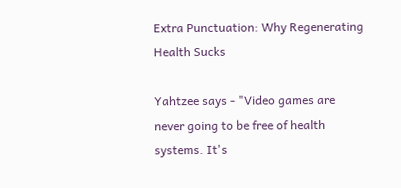Extra Punctuation: Why Regenerating Health Sucks

Yahtzee says - "Video games are never going to be free of health systems. It's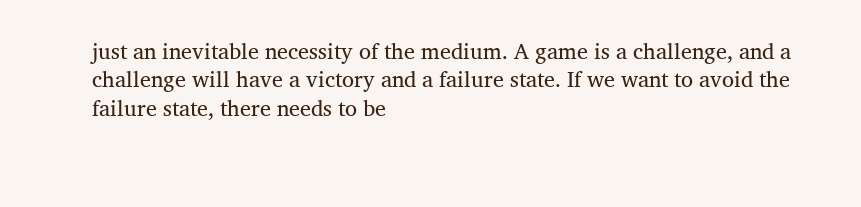just an inevitable necessity of the medium. A game is a challenge, and a challenge will have a victory and a failure state. If we want to avoid the failure state, there needs to be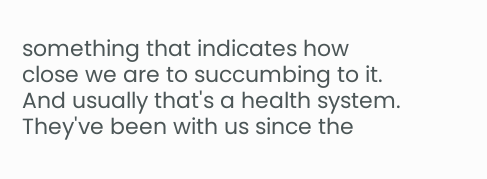something that indicates how close we are to succumbing to it. And usually that's a health system. They've been with us since the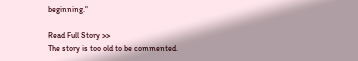beginning."

Read Full Story >>
The story is too old to be commented.